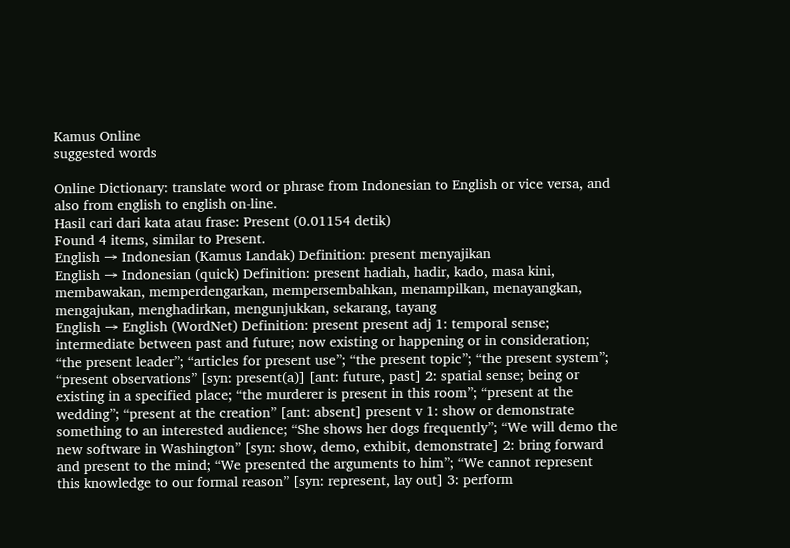Kamus Online
suggested words

Online Dictionary: translate word or phrase from Indonesian to English or vice versa, and also from english to english on-line.
Hasil cari dari kata atau frase: Present (0.01154 detik)
Found 4 items, similar to Present.
English → Indonesian (Kamus Landak) Definition: present menyajikan
English → Indonesian (quick) Definition: present hadiah, hadir, kado, masa kini, membawakan, memperdengarkan, mempersembahkan, menampilkan, menayangkan, mengajukan, menghadirkan, mengunjukkan, sekarang, tayang
English → English (WordNet) Definition: present present adj 1: temporal sense; intermediate between past and future; now existing or happening or in consideration; “the present leader”; “articles for present use”; “the present topic”; “the present system”; “present observations” [syn: present(a)] [ant: future, past] 2: spatial sense; being or existing in a specified place; “the murderer is present in this room”; “present at the wedding”; “present at the creation” [ant: absent] present v 1: show or demonstrate something to an interested audience; “She shows her dogs frequently”; “We will demo the new software in Washington” [syn: show, demo, exhibit, demonstrate] 2: bring forward and present to the mind; “We presented the arguments to him”; “We cannot represent this knowledge to our formal reason” [syn: represent, lay out] 3: perform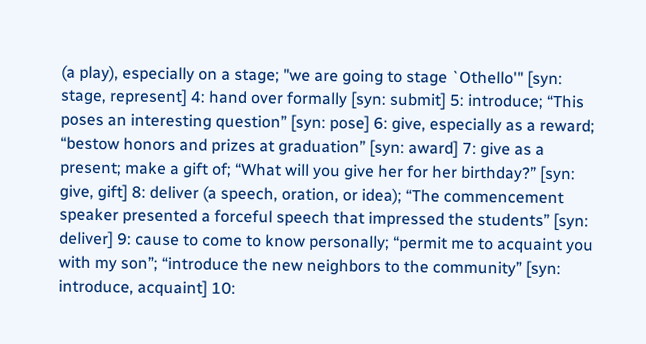(a play), especially on a stage; "we are going to stage `Othello'" [syn: stage, represent] 4: hand over formally [syn: submit] 5: introduce; “This poses an interesting question” [syn: pose] 6: give, especially as a reward; “bestow honors and prizes at graduation” [syn: award] 7: give as a present; make a gift of; “What will you give her for her birthday?” [syn: give, gift] 8: deliver (a speech, oration, or idea); “The commencement speaker presented a forceful speech that impressed the students” [syn: deliver] 9: cause to come to know personally; “permit me to acquaint you with my son”; “introduce the new neighbors to the community” [syn: introduce, acquaint] 10: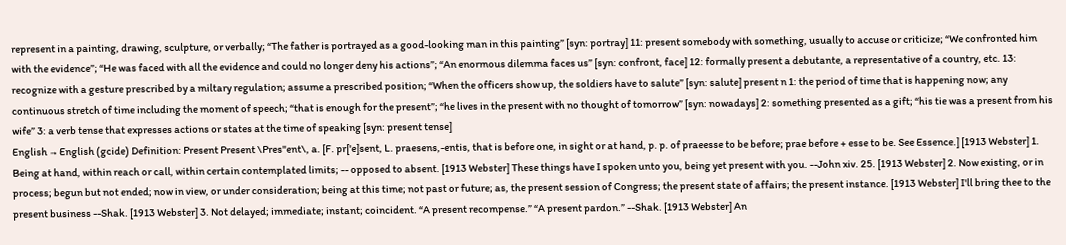represent in a painting, drawing, sculpture, or verbally; “The father is portrayed as a good-looking man in this painting” [syn: portray] 11: present somebody with something, usually to accuse or criticize; “We confronted him with the evidence”; “He was faced with all the evidence and could no longer deny his actions”; “An enormous dilemma faces us” [syn: confront, face] 12: formally present a debutante, a representative of a country, etc. 13: recognize with a gesture prescribed by a miltary regulation; assume a prescribed position; “When the officers show up, the soldiers have to salute” [syn: salute] present n 1: the period of time that is happening now; any continuous stretch of time including the moment of speech; “that is enough for the present”; “he lives in the present with no thought of tomorrow” [syn: nowadays] 2: something presented as a gift; “his tie was a present from his wife” 3: a verb tense that expresses actions or states at the time of speaking [syn: present tense]
English → English (gcide) Definition: Present Present \Pres"ent\, a. [F. pr['e]sent, L. praesens,-entis, that is before one, in sight or at hand, p. p. of praeesse to be before; prae before + esse to be. See Essence.] [1913 Webster] 1. Being at hand, within reach or call, within certain contemplated limits; -- opposed to absent. [1913 Webster] These things have I spoken unto you, being yet present with you. --John xiv. 25. [1913 Webster] 2. Now existing, or in process; begun but not ended; now in view, or under consideration; being at this time; not past or future; as, the present session of Congress; the present state of affairs; the present instance. [1913 Webster] I'll bring thee to the present business --Shak. [1913 Webster] 3. Not delayed; immediate; instant; coincident. “A present recompense.” “A present pardon.” --Shak. [1913 Webster] An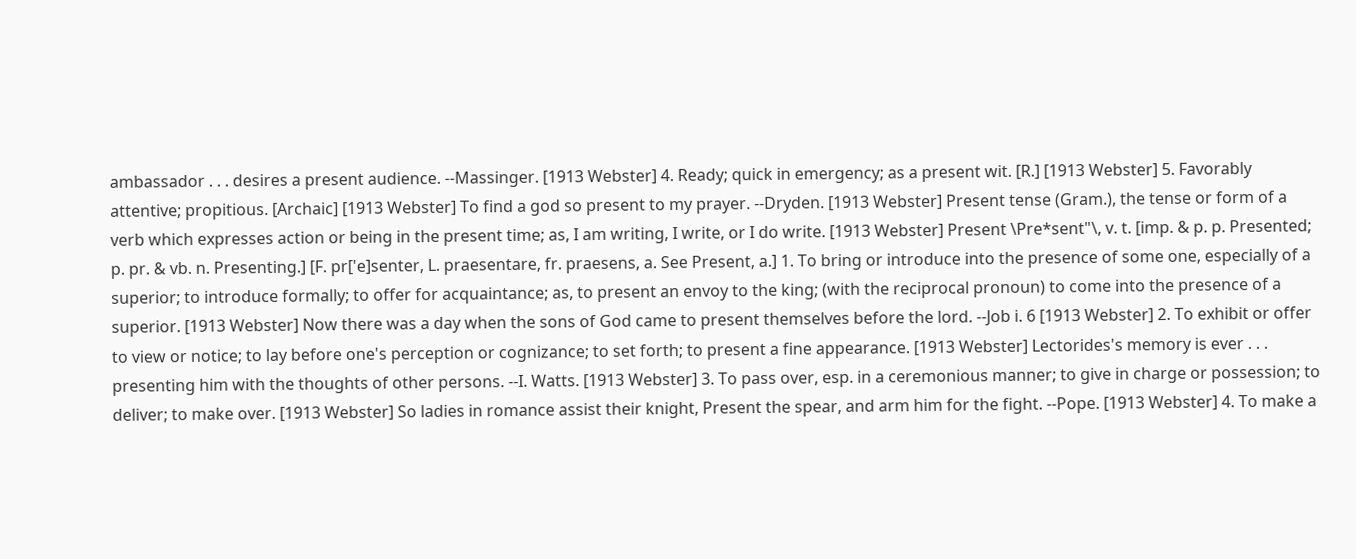ambassador . . . desires a present audience. --Massinger. [1913 Webster] 4. Ready; quick in emergency; as a present wit. [R.] [1913 Webster] 5. Favorably attentive; propitious. [Archaic] [1913 Webster] To find a god so present to my prayer. --Dryden. [1913 Webster] Present tense (Gram.), the tense or form of a verb which expresses action or being in the present time; as, I am writing, I write, or I do write. [1913 Webster] Present \Pre*sent"\, v. t. [imp. & p. p. Presented; p. pr. & vb. n. Presenting.] [F. pr['e]senter, L. praesentare, fr. praesens, a. See Present, a.] 1. To bring or introduce into the presence of some one, especially of a superior; to introduce formally; to offer for acquaintance; as, to present an envoy to the king; (with the reciprocal pronoun) to come into the presence of a superior. [1913 Webster] Now there was a day when the sons of God came to present themselves before the lord. --Job i. 6 [1913 Webster] 2. To exhibit or offer to view or notice; to lay before one's perception or cognizance; to set forth; to present a fine appearance. [1913 Webster] Lectorides's memory is ever . . . presenting him with the thoughts of other persons. --I. Watts. [1913 Webster] 3. To pass over, esp. in a ceremonious manner; to give in charge or possession; to deliver; to make over. [1913 Webster] So ladies in romance assist their knight, Present the spear, and arm him for the fight. --Pope. [1913 Webster] 4. To make a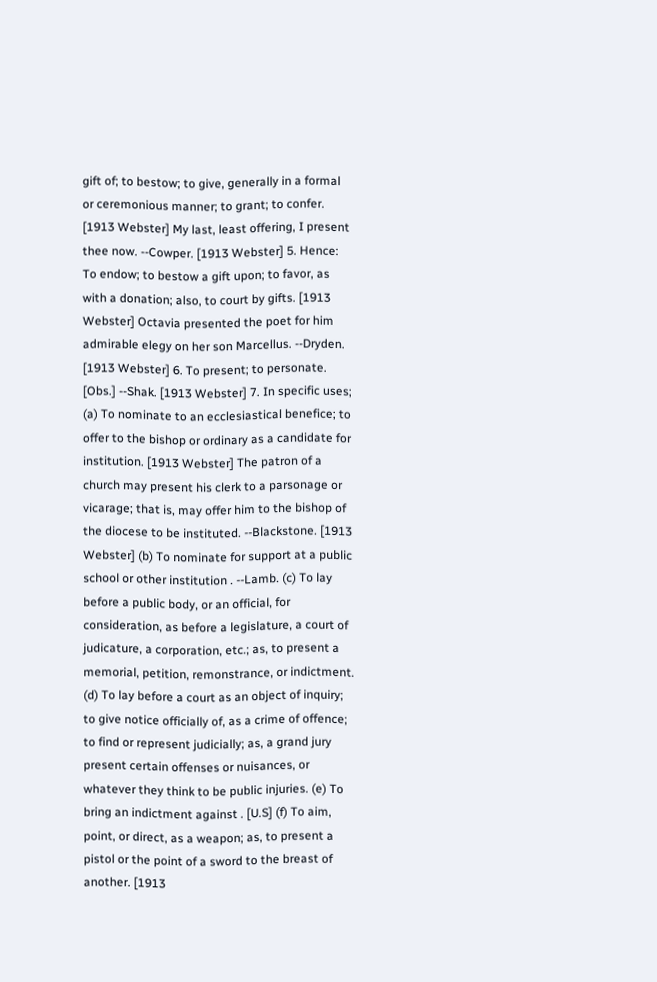gift of; to bestow; to give, generally in a formal or ceremonious manner; to grant; to confer. [1913 Webster] My last, least offering, I present thee now. --Cowper. [1913 Webster] 5. Hence: To endow; to bestow a gift upon; to favor, as with a donation; also, to court by gifts. [1913 Webster] Octavia presented the poet for him admirable elegy on her son Marcellus. --Dryden. [1913 Webster] 6. To present; to personate. [Obs.] --Shak. [1913 Webster] 7. In specific uses; (a) To nominate to an ecclesiastical benefice; to offer to the bishop or ordinary as a candidate for institution. [1913 Webster] The patron of a church may present his clerk to a parsonage or vicarage; that is, may offer him to the bishop of the diocese to be instituted. --Blackstone. [1913 Webster] (b) To nominate for support at a public school or other institution . --Lamb. (c) To lay before a public body, or an official, for consideration, as before a legislature, a court of judicature, a corporation, etc.; as, to present a memorial, petition, remonstrance, or indictment. (d) To lay before a court as an object of inquiry; to give notice officially of, as a crime of offence; to find or represent judicially; as, a grand jury present certain offenses or nuisances, or whatever they think to be public injuries. (e) To bring an indictment against . [U.S] (f) To aim, point, or direct, as a weapon; as, to present a pistol or the point of a sword to the breast of another. [1913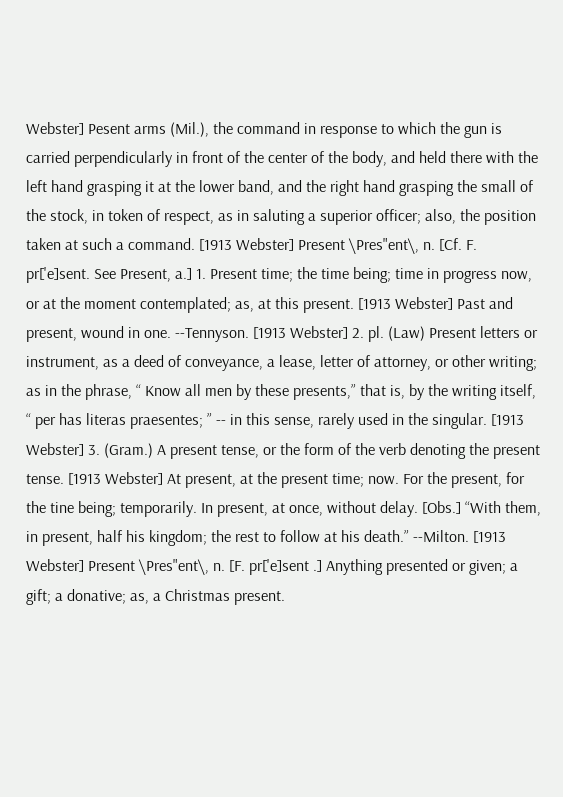Webster] Pesent arms (Mil.), the command in response to which the gun is carried perpendicularly in front of the center of the body, and held there with the left hand grasping it at the lower band, and the right hand grasping the small of the stock, in token of respect, as in saluting a superior officer; also, the position taken at such a command. [1913 Webster] Present \Pres"ent\, n. [Cf. F. pr['e]sent. See Present, a.] 1. Present time; the time being; time in progress now, or at the moment contemplated; as, at this present. [1913 Webster] Past and present, wound in one. --Tennyson. [1913 Webster] 2. pl. (Law) Present letters or instrument, as a deed of conveyance, a lease, letter of attorney, or other writing; as in the phrase, “ Know all men by these presents,” that is, by the writing itself, “ per has literas praesentes; ” -- in this sense, rarely used in the singular. [1913 Webster] 3. (Gram.) A present tense, or the form of the verb denoting the present tense. [1913 Webster] At present, at the present time; now. For the present, for the tine being; temporarily. In present, at once, without delay. [Obs.] “With them, in present, half his kingdom; the rest to follow at his death.” --Milton. [1913 Webster] Present \Pres"ent\, n. [F. pr['e]sent .] Anything presented or given; a gift; a donative; as, a Christmas present.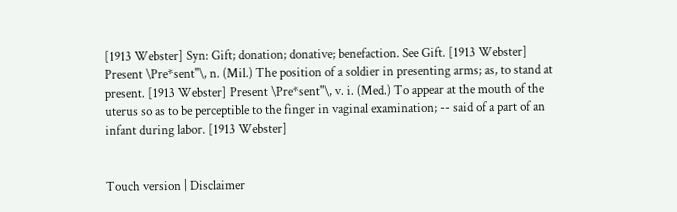[1913 Webster] Syn: Gift; donation; donative; benefaction. See Gift. [1913 Webster] Present \Pre*sent"\, n. (Mil.) The position of a soldier in presenting arms; as, to stand at present. [1913 Webster] Present \Pre*sent"\, v. i. (Med.) To appear at the mouth of the uterus so as to be perceptible to the finger in vaginal examination; -- said of a part of an infant during labor. [1913 Webster]


Touch version | Disclaimer